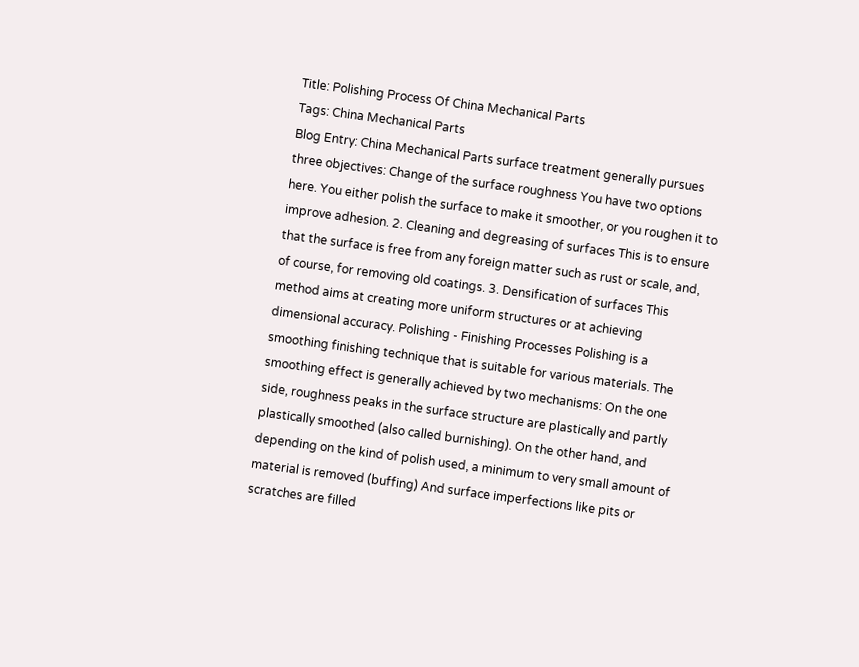Title: Polishing Process Of China Mechanical Parts
Tags: China Mechanical Parts
Blog Entry: China Mechanical Parts surface treatment generally pursues three objectives: Change of the surface roughness You have two options here. You either polish the surface to make it smoother, or you roughen it to improve adhesion. 2. Cleaning and degreasing of surfaces This is to ensure that the surface is free from any foreign matter such as rust or scale, and, of course, for removing old coatings. 3. Densification of surfaces This method aims at creating more uniform structures or at achieving dimensional accuracy. Polishing - Finishing Processes Polishing is a smoothing finishing technique that is suitable for various materials. The smoothing effect is generally achieved by two mechanisms: On the one side, roughness peaks in the surface structure are plastically and partly plastically smoothed (also called burnishing). On the other hand, and depending on the kind of polish used, a minimum to very small amount of material is removed (buffing) And surface imperfections like pits or scratches are filled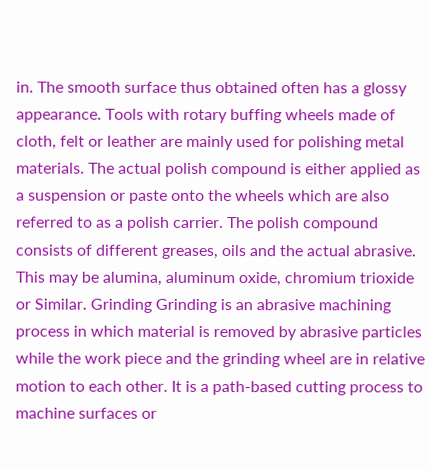in. The smooth surface thus obtained often has a glossy appearance. Tools with rotary buffing wheels made of cloth, felt or leather are mainly used for polishing metal materials. The actual polish compound is either applied as a suspension or paste onto the wheels which are also referred to as a polish carrier. The polish compound consists of different greases, oils and the actual abrasive. This may be alumina, aluminum oxide, chromium trioxide or Similar. Grinding Grinding is an abrasive machining process in which material is removed by abrasive particles while the work piece and the grinding wheel are in relative motion to each other. It is a path-based cutting process to machine surfaces or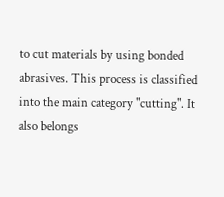to cut materials by using bonded abrasives. This process is classified into the main category "cutting". It also belongs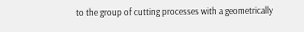to the group of cutting processes with a geometrically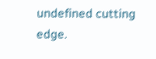undefined cutting edge.